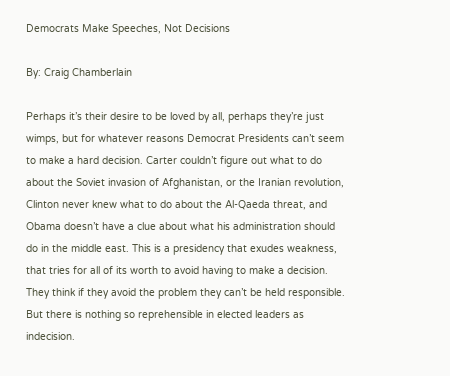Democrats Make Speeches, Not Decisions

By: Craig Chamberlain

Perhaps it’s their desire to be loved by all, perhaps they’re just wimps, but for whatever reasons Democrat Presidents can’t seem to make a hard decision. Carter couldn’t figure out what to do about the Soviet invasion of Afghanistan, or the Iranian revolution, Clinton never knew what to do about the Al-Qaeda threat, and Obama doesn’t have a clue about what his administration should do in the middle east. This is a presidency that exudes weakness, that tries for all of its worth to avoid having to make a decision. They think if they avoid the problem they can’t be held responsible. But there is nothing so reprehensible in elected leaders as indecision.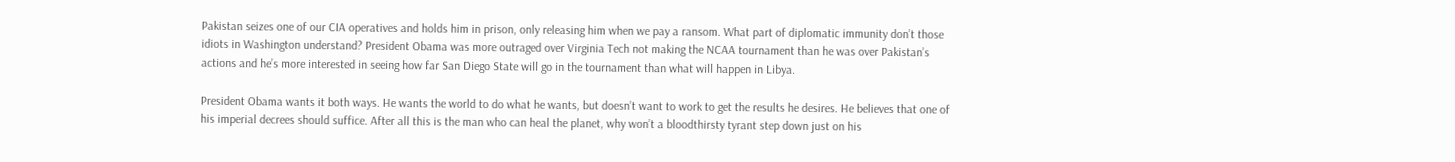Pakistan seizes one of our CIA operatives and holds him in prison, only releasing him when we pay a ransom. What part of diplomatic immunity don’t those idiots in Washington understand? President Obama was more outraged over Virginia Tech not making the NCAA tournament than he was over Pakistan’s actions and he’s more interested in seeing how far San Diego State will go in the tournament than what will happen in Libya.

President Obama wants it both ways. He wants the world to do what he wants, but doesn’t want to work to get the results he desires. He believes that one of his imperial decrees should suffice. After all this is the man who can heal the planet, why won’t a bloodthirsty tyrant step down just on his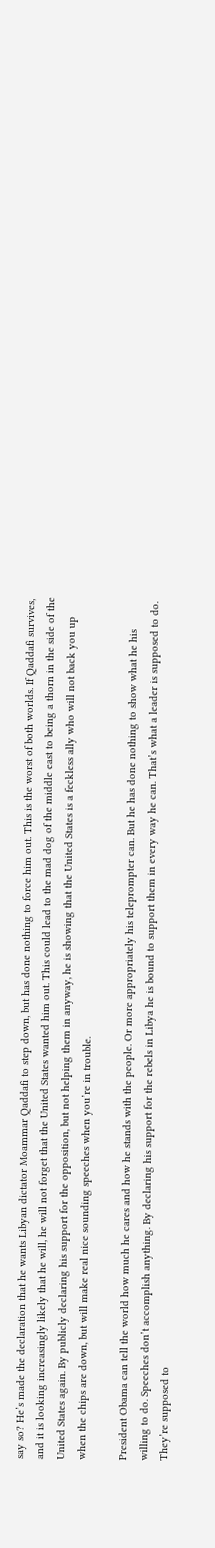say so? He’s made the declaration that he wants Libyan dictator Moammar Qaddafi to step down, but has done nothing to force him out. This is the worst of both worlds. If Qaddafi survives, and it is looking increasingly likely that he will, he will not forget that the United States wanted him out. This could lead to the mad dog of the middle east to being a thorn in the side of the United States again. By publicly declaring his support for the opposition, but not helping them in anyway, he is showing that the United States is a feckless ally who will not back you up when the chips are down, but will make real nice sounding speeches when you’re in trouble.

President Obama can tell the world how much he cares and how he stands with the people. Or more appropriately his teleprompter can. But he has done nothing to show what he his willing to do. Speeches don’t accomplish anything. By declaring his support for the rebels in Libya he is bound to support them in every way he can. That’s what a leader is supposed to do. They’re supposed to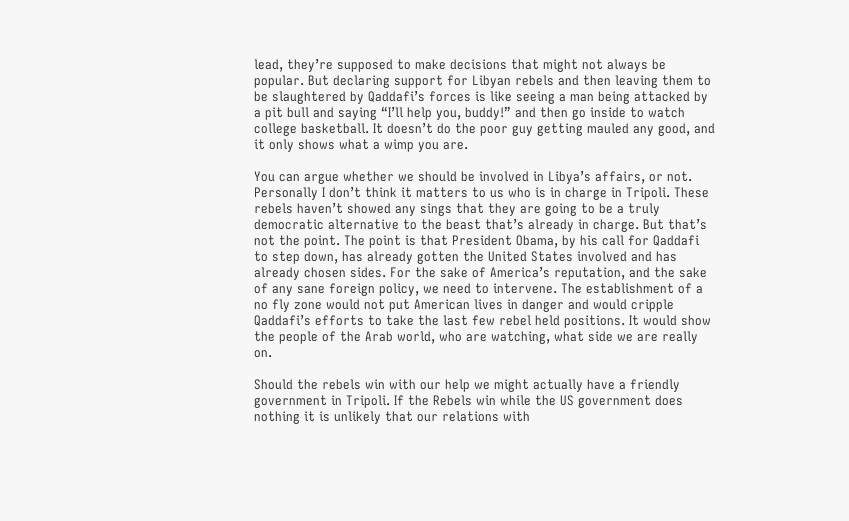lead, they’re supposed to make decisions that might not always be popular. But declaring support for Libyan rebels and then leaving them to be slaughtered by Qaddafi’s forces is like seeing a man being attacked by a pit bull and saying “I’ll help you, buddy!” and then go inside to watch college basketball. It doesn’t do the poor guy getting mauled any good, and it only shows what a wimp you are.

You can argue whether we should be involved in Libya’s affairs, or not. Personally I don’t think it matters to us who is in charge in Tripoli. These rebels haven’t showed any sings that they are going to be a truly democratic alternative to the beast that’s already in charge. But that’s not the point. The point is that President Obama, by his call for Qaddafi to step down, has already gotten the United States involved and has already chosen sides. For the sake of America’s reputation, and the sake of any sane foreign policy, we need to intervene. The establishment of a no fly zone would not put American lives in danger and would cripple Qaddafi’s efforts to take the last few rebel held positions. It would show the people of the Arab world, who are watching, what side we are really on.

Should the rebels win with our help we might actually have a friendly government in Tripoli. If the Rebels win while the US government does nothing it is unlikely that our relations with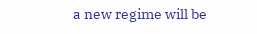a new regime will be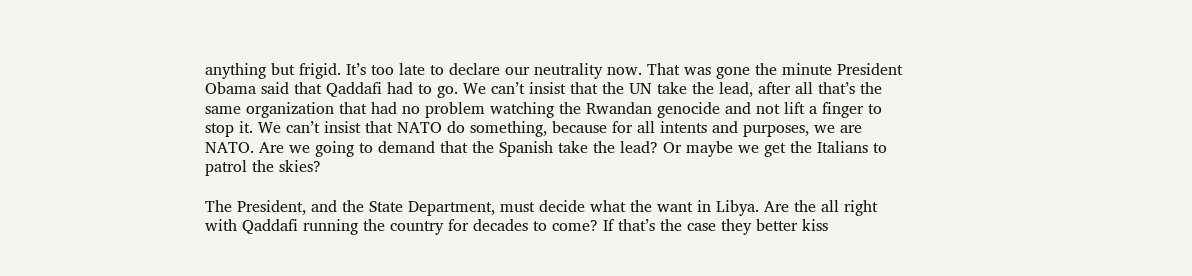anything but frigid. It’s too late to declare our neutrality now. That was gone the minute President Obama said that Qaddafi had to go. We can’t insist that the UN take the lead, after all that’s the same organization that had no problem watching the Rwandan genocide and not lift a finger to stop it. We can’t insist that NATO do something, because for all intents and purposes, we are NATO. Are we going to demand that the Spanish take the lead? Or maybe we get the Italians to patrol the skies?

The President, and the State Department, must decide what the want in Libya. Are the all right with Qaddafi running the country for decades to come? If that’s the case they better kiss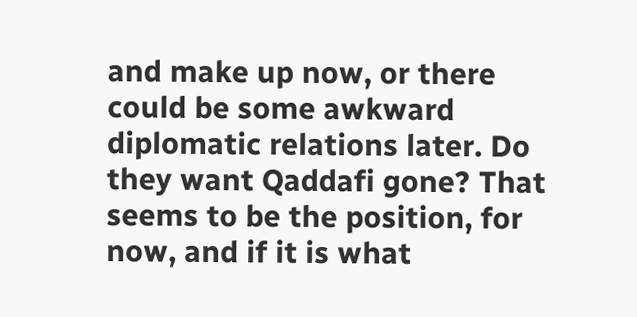and make up now, or there could be some awkward diplomatic relations later. Do they want Qaddafi gone? That seems to be the position, for now, and if it is what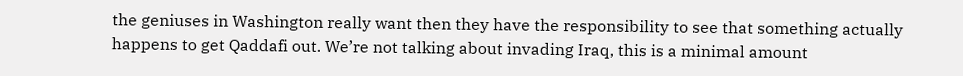the geniuses in Washington really want then they have the responsibility to see that something actually happens to get Qaddafi out. We’re not talking about invading Iraq, this is a minimal amount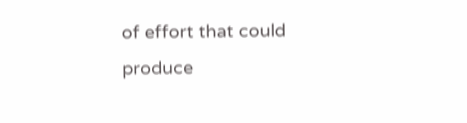of effort that could produce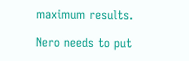maximum results.

Nero needs to put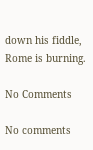down his fiddle, Rome is burning.

No Comments

No comments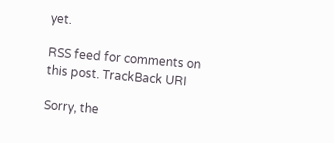yet.

RSS feed for comments on this post. TrackBack URI

Sorry, the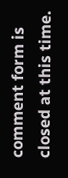comment form is closed at this time.